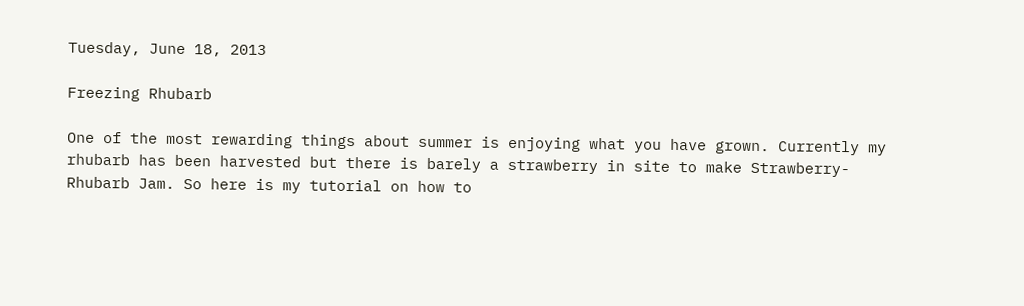Tuesday, June 18, 2013

Freezing Rhubarb

One of the most rewarding things about summer is enjoying what you have grown. Currently my rhubarb has been harvested but there is barely a strawberry in site to make Strawberry-Rhubarb Jam. So here is my tutorial on how to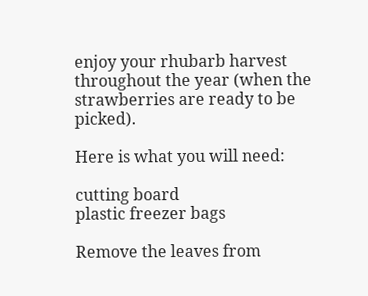enjoy your rhubarb harvest throughout the year (when the strawberries are ready to be picked).

Here is what you will need:

cutting board
plastic freezer bags

Remove the leaves from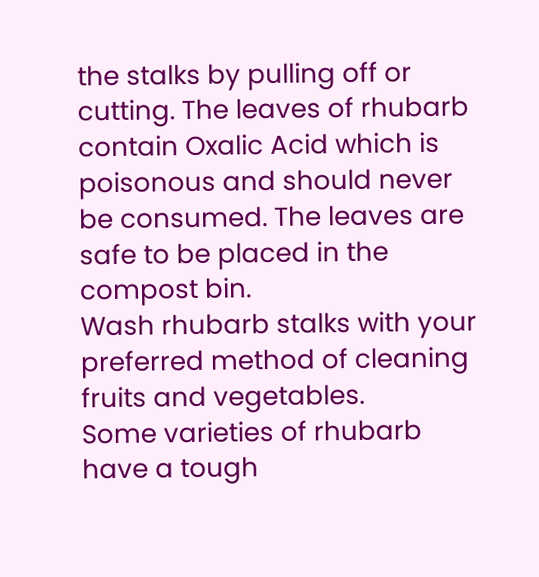the stalks by pulling off or cutting. The leaves of rhubarb contain Oxalic Acid which is poisonous and should never be consumed. The leaves are safe to be placed in the compost bin.
Wash rhubarb stalks with your preferred method of cleaning fruits and vegetables.
Some varieties of rhubarb have a tough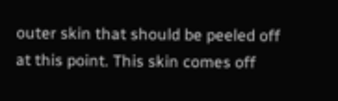outer skin that should be peeled off at this point. This skin comes off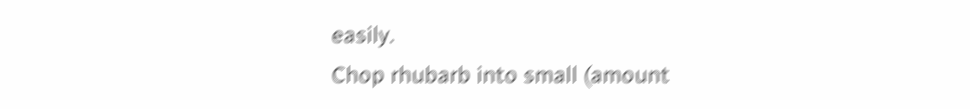easily.
Chop rhubarb into small (amount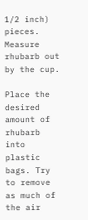1/2 inch) pieces.
Measure rhubarb out by the cup.

Place the desired amount of rhubarb into plastic bags. Try to remove as much of the air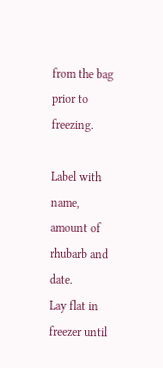from the bag prior to freezing.

Label with name, amount of rhubarb and date.
Lay flat in freezer until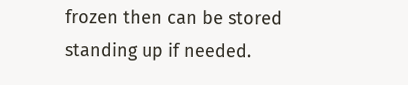frozen then can be stored standing up if needed.